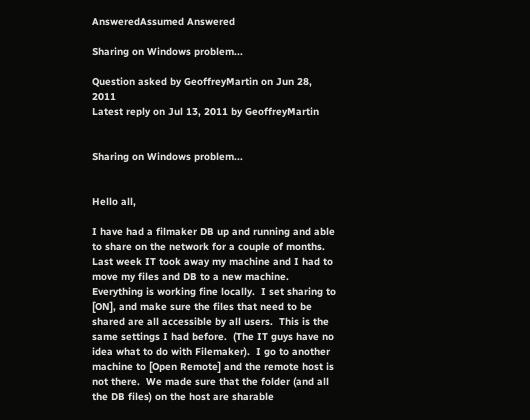AnsweredAssumed Answered

Sharing on Windows problem...

Question asked by GeoffreyMartin on Jun 28, 2011
Latest reply on Jul 13, 2011 by GeoffreyMartin


Sharing on Windows problem...


Hello all,

I have had a filmaker DB up and running and able to share on the network for a couple of months.  Last week IT took away my machine and I had to move my files and DB to a new machine.  Everything is working fine locally.  I set sharing to [ON], and make sure the files that need to be shared are all accessible by all users.  This is the same settings I had before.  (The IT guys have no idea what to do with Filemaker).  I go to another machine to [Open Remote] and the remote host is not there.  We made sure that the folder (and all the DB files) on the host are sharable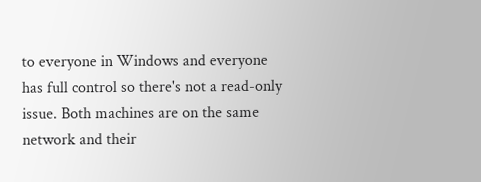to everyone in Windows and everyone has full control so there's not a read-only issue. Both machines are on the same network and their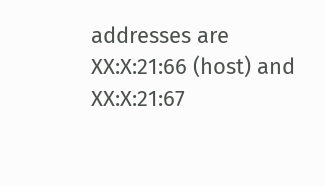addresses are XX:X:21:66 (host) and XX:X:21:67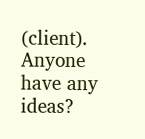(client).  Anyone have any ideas?